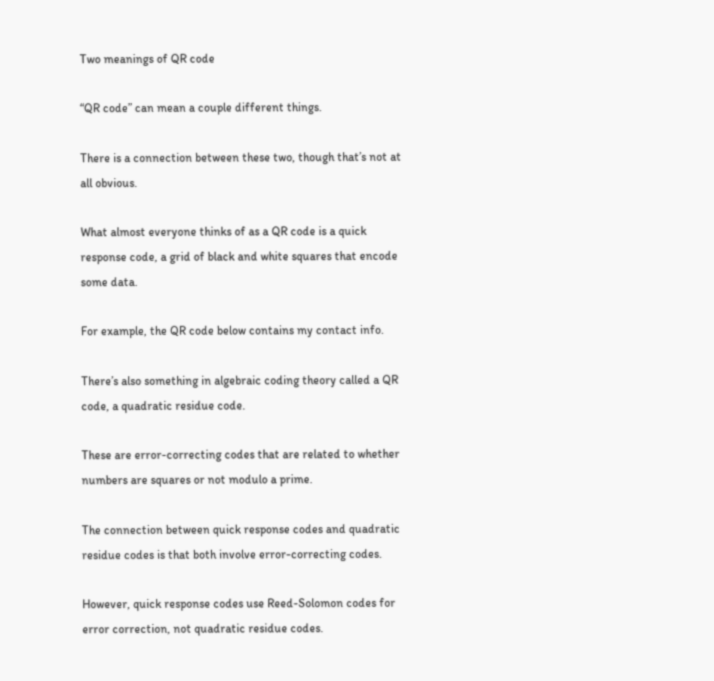Two meanings of QR code

“QR code” can mean a couple different things.

There is a connection between these two, though that’s not at all obvious.

What almost everyone thinks of as a QR code is a quick response code, a grid of black and white squares that encode some data.

For example, the QR code below contains my contact info.

There’s also something in algebraic coding theory called a QR code, a quadratic residue code.

These are error-correcting codes that are related to whether numbers are squares or not modulo a prime.

The connection between quick response codes and quadratic residue codes is that both involve error-correcting codes.

However, quick response codes use Reed-Solomon codes for error correction, not quadratic residue codes.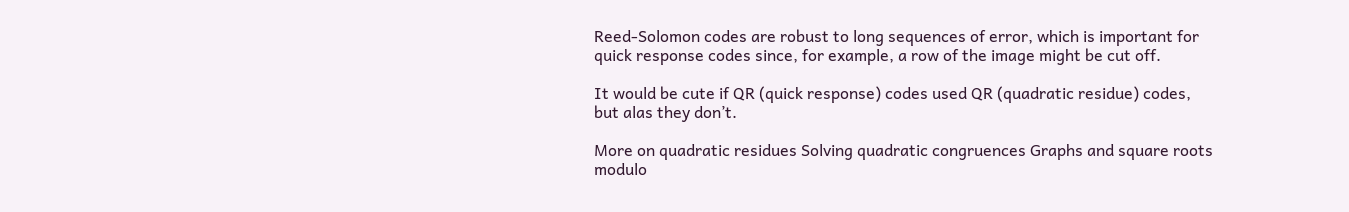Reed-Solomon codes are robust to long sequences of error, which is important for quick response codes since, for example, a row of the image might be cut off.

It would be cute if QR (quick response) codes used QR (quadratic residue) codes, but alas they don’t.

More on quadratic residues Solving quadratic congruences Graphs and square roots modulo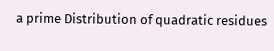a prime Distribution of quadratic residues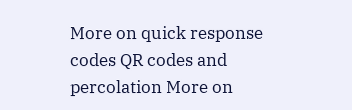More on quick response codes QR codes and percolation More on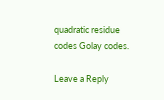quadratic residue codes Golay codes.

Leave a Reply